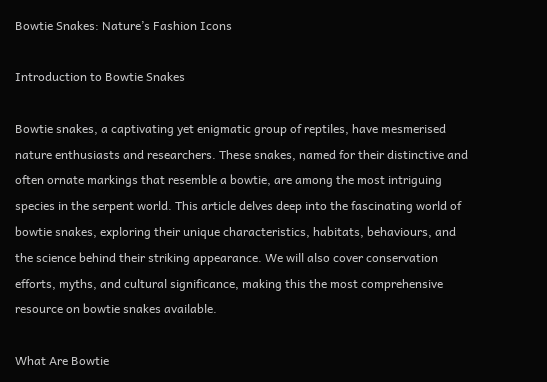Bowtie Snakes: Nature’s Fashion Icons

Introduction to Bowtie Snakes

Bowtie snakes, a captivating yet enigmatic group of reptiles, have mesmerised nature enthusiasts and researchers. These snakes, named for their distinctive and often ornate markings that resemble a bowtie, are among the most intriguing species in the serpent world. This article delves deep into the fascinating world of bowtie snakes, exploring their unique characteristics, habitats, behaviours, and the science behind their striking appearance. We will also cover conservation efforts, myths, and cultural significance, making this the most comprehensive resource on bowtie snakes available.

What Are Bowtie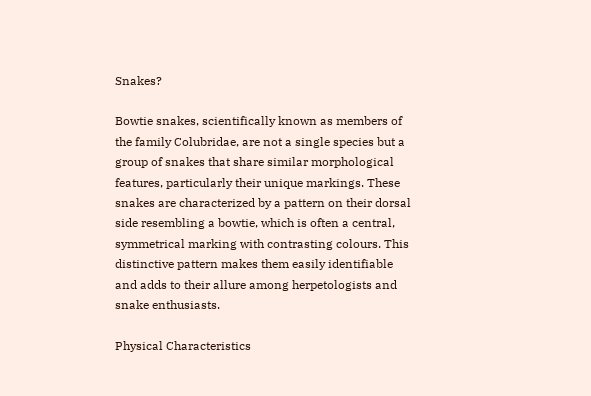Snakes?

Bowtie snakes, scientifically known as members of the family Colubridae, are not a single species but a group of snakes that share similar morphological features, particularly their unique markings. These snakes are characterized by a pattern on their dorsal side resembling a bowtie, which is often a central, symmetrical marking with contrasting colours. This distinctive pattern makes them easily identifiable and adds to their allure among herpetologists and snake enthusiasts.

Physical Characteristics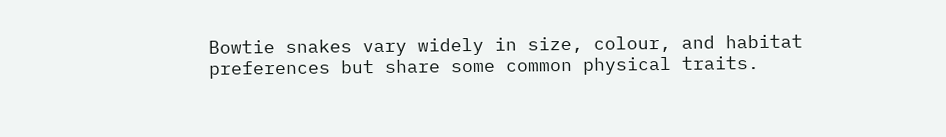Bowtie snakes vary widely in size, colour, and habitat preferences but share some common physical traits.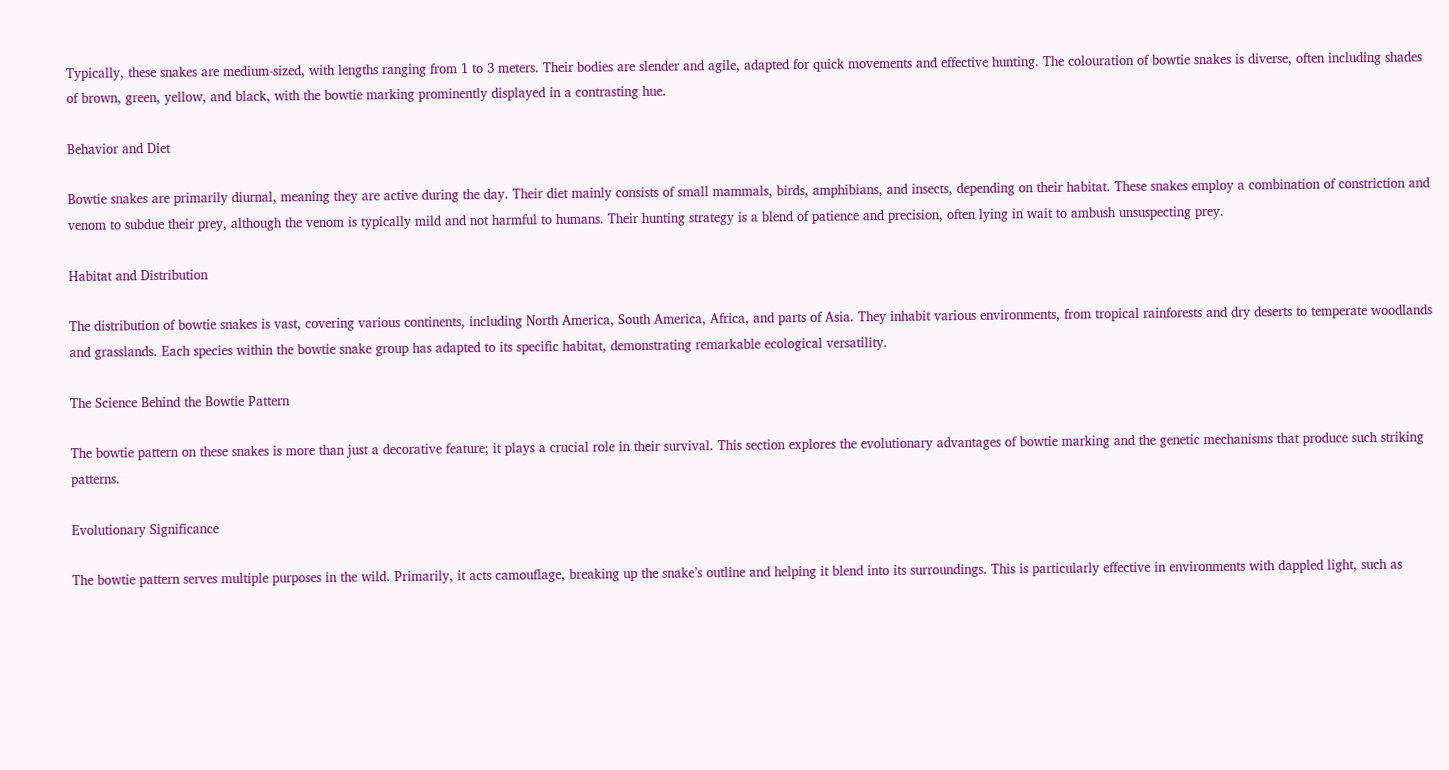Typically, these snakes are medium-sized, with lengths ranging from 1 to 3 meters. Their bodies are slender and agile, adapted for quick movements and effective hunting. The colouration of bowtie snakes is diverse, often including shades of brown, green, yellow, and black, with the bowtie marking prominently displayed in a contrasting hue.

Behavior and Diet

Bowtie snakes are primarily diurnal, meaning they are active during the day. Their diet mainly consists of small mammals, birds, amphibians, and insects, depending on their habitat. These snakes employ a combination of constriction and venom to subdue their prey, although the venom is typically mild and not harmful to humans. Their hunting strategy is a blend of patience and precision, often lying in wait to ambush unsuspecting prey.

Habitat and Distribution

The distribution of bowtie snakes is vast, covering various continents, including North America, South America, Africa, and parts of Asia. They inhabit various environments, from tropical rainforests and dry deserts to temperate woodlands and grasslands. Each species within the bowtie snake group has adapted to its specific habitat, demonstrating remarkable ecological versatility.

The Science Behind the Bowtie Pattern

The bowtie pattern on these snakes is more than just a decorative feature; it plays a crucial role in their survival. This section explores the evolutionary advantages of bowtie marking and the genetic mechanisms that produce such striking patterns.

Evolutionary Significance

The bowtie pattern serves multiple purposes in the wild. Primarily, it acts camouflage, breaking up the snake’s outline and helping it blend into its surroundings. This is particularly effective in environments with dappled light, such as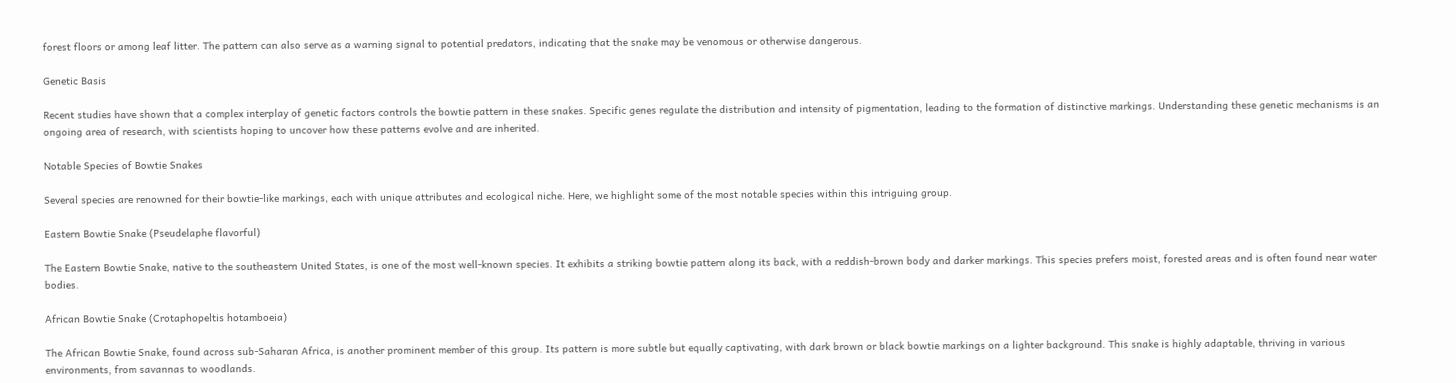forest floors or among leaf litter. The pattern can also serve as a warning signal to potential predators, indicating that the snake may be venomous or otherwise dangerous.

Genetic Basis

Recent studies have shown that a complex interplay of genetic factors controls the bowtie pattern in these snakes. Specific genes regulate the distribution and intensity of pigmentation, leading to the formation of distinctive markings. Understanding these genetic mechanisms is an ongoing area of research, with scientists hoping to uncover how these patterns evolve and are inherited.

Notable Species of Bowtie Snakes

Several species are renowned for their bowtie-like markings, each with unique attributes and ecological niche. Here, we highlight some of the most notable species within this intriguing group.

Eastern Bowtie Snake (Pseudelaphe flavorful)

The Eastern Bowtie Snake, native to the southeastern United States, is one of the most well-known species. It exhibits a striking bowtie pattern along its back, with a reddish-brown body and darker markings. This species prefers moist, forested areas and is often found near water bodies.

African Bowtie Snake (Crotaphopeltis hotamboeia)

The African Bowtie Snake, found across sub-Saharan Africa, is another prominent member of this group. Its pattern is more subtle but equally captivating, with dark brown or black bowtie markings on a lighter background. This snake is highly adaptable, thriving in various environments, from savannas to woodlands.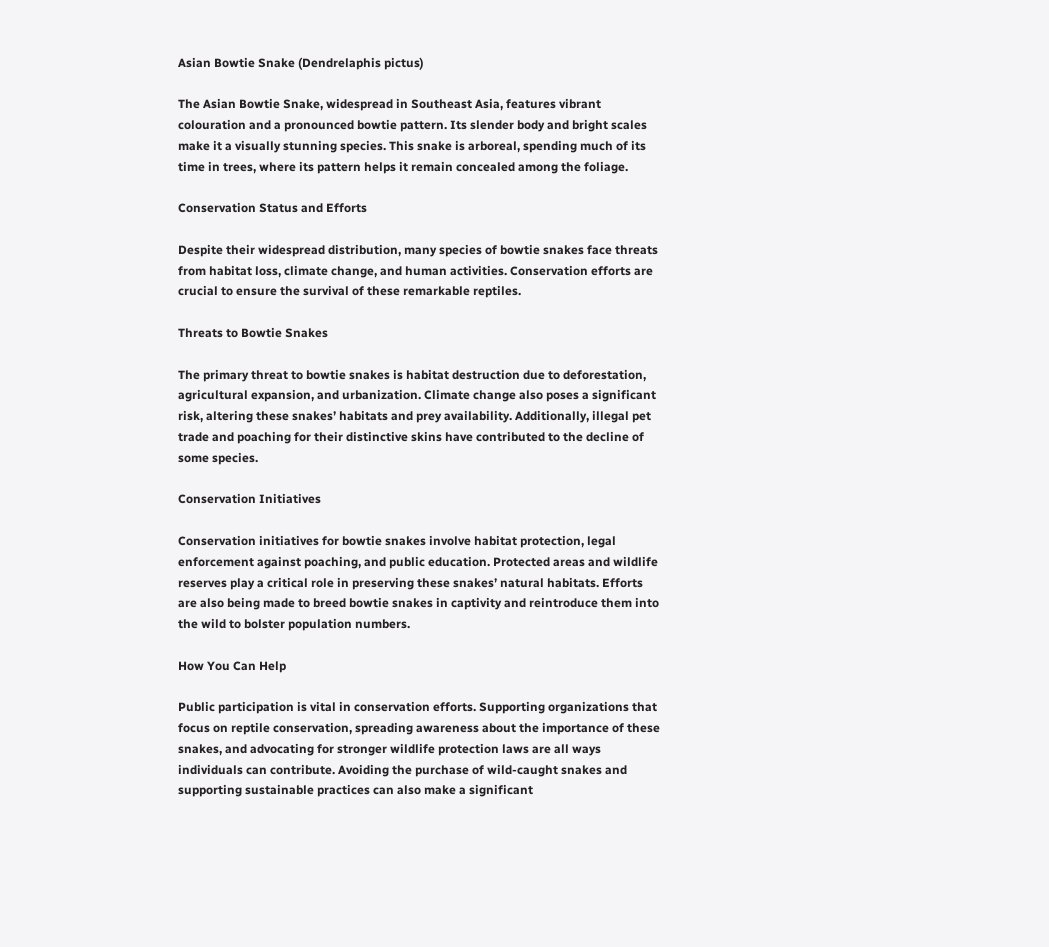Asian Bowtie Snake (Dendrelaphis pictus)

The Asian Bowtie Snake, widespread in Southeast Asia, features vibrant colouration and a pronounced bowtie pattern. Its slender body and bright scales make it a visually stunning species. This snake is arboreal, spending much of its time in trees, where its pattern helps it remain concealed among the foliage.

Conservation Status and Efforts

Despite their widespread distribution, many species of bowtie snakes face threats from habitat loss, climate change, and human activities. Conservation efforts are crucial to ensure the survival of these remarkable reptiles.

Threats to Bowtie Snakes

The primary threat to bowtie snakes is habitat destruction due to deforestation, agricultural expansion, and urbanization. Climate change also poses a significant risk, altering these snakes’ habitats and prey availability. Additionally, illegal pet trade and poaching for their distinctive skins have contributed to the decline of some species.

Conservation Initiatives

Conservation initiatives for bowtie snakes involve habitat protection, legal enforcement against poaching, and public education. Protected areas and wildlife reserves play a critical role in preserving these snakes’ natural habitats. Efforts are also being made to breed bowtie snakes in captivity and reintroduce them into the wild to bolster population numbers.

How You Can Help

Public participation is vital in conservation efforts. Supporting organizations that focus on reptile conservation, spreading awareness about the importance of these snakes, and advocating for stronger wildlife protection laws are all ways individuals can contribute. Avoiding the purchase of wild-caught snakes and supporting sustainable practices can also make a significant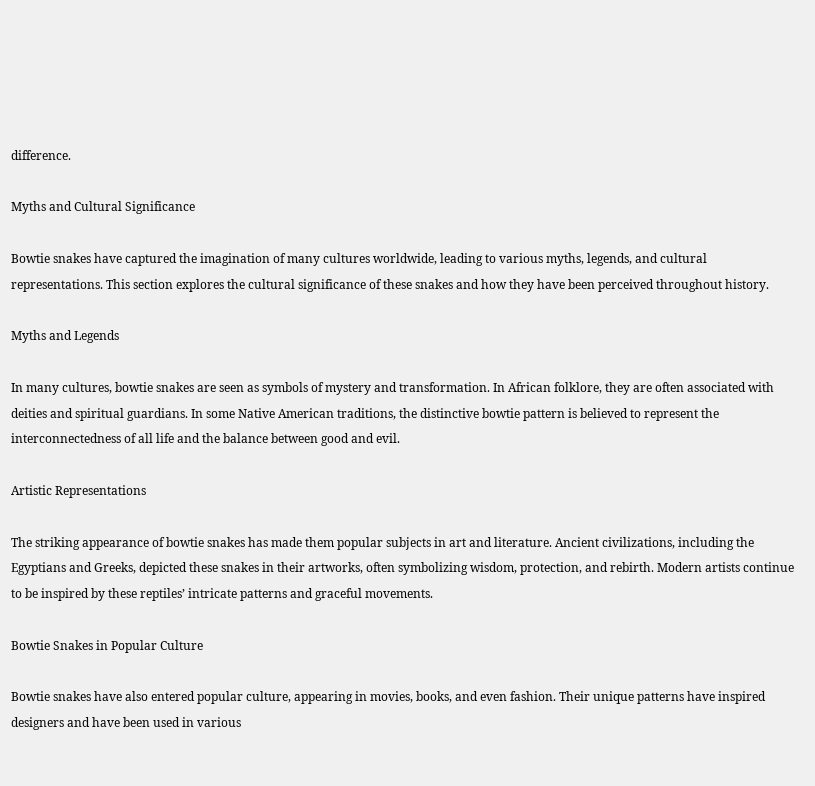difference.

Myths and Cultural Significance

Bowtie snakes have captured the imagination of many cultures worldwide, leading to various myths, legends, and cultural representations. This section explores the cultural significance of these snakes and how they have been perceived throughout history.

Myths and Legends

In many cultures, bowtie snakes are seen as symbols of mystery and transformation. In African folklore, they are often associated with deities and spiritual guardians. In some Native American traditions, the distinctive bowtie pattern is believed to represent the interconnectedness of all life and the balance between good and evil.

Artistic Representations

The striking appearance of bowtie snakes has made them popular subjects in art and literature. Ancient civilizations, including the Egyptians and Greeks, depicted these snakes in their artworks, often symbolizing wisdom, protection, and rebirth. Modern artists continue to be inspired by these reptiles’ intricate patterns and graceful movements.

Bowtie Snakes in Popular Culture

Bowtie snakes have also entered popular culture, appearing in movies, books, and even fashion. Their unique patterns have inspired designers and have been used in various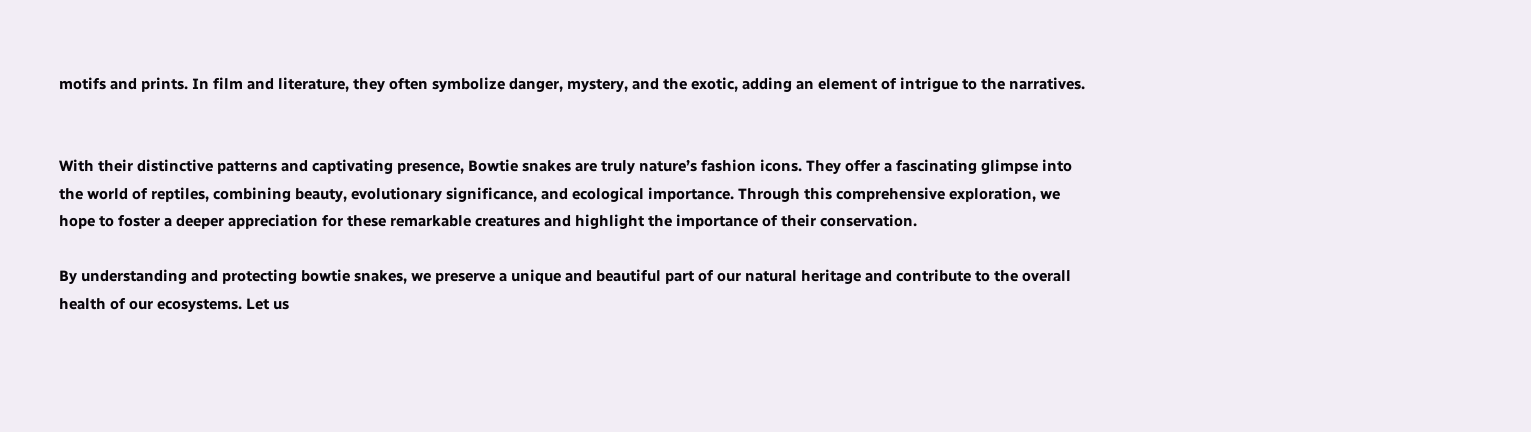motifs and prints. In film and literature, they often symbolize danger, mystery, and the exotic, adding an element of intrigue to the narratives.


With their distinctive patterns and captivating presence, Bowtie snakes are truly nature’s fashion icons. They offer a fascinating glimpse into the world of reptiles, combining beauty, evolutionary significance, and ecological importance. Through this comprehensive exploration, we hope to foster a deeper appreciation for these remarkable creatures and highlight the importance of their conservation.

By understanding and protecting bowtie snakes, we preserve a unique and beautiful part of our natural heritage and contribute to the overall health of our ecosystems. Let us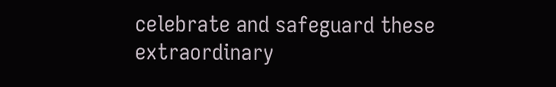celebrate and safeguard these extraordinary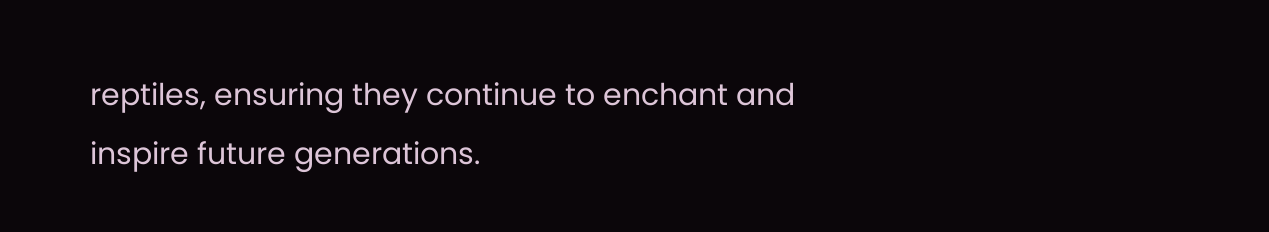reptiles, ensuring they continue to enchant and inspire future generations.